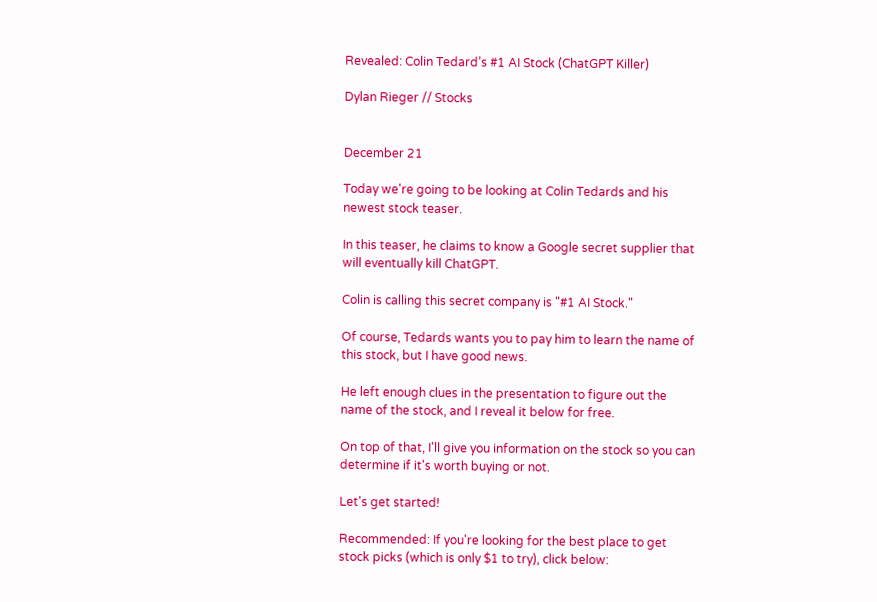Revealed: Colin Tedard’s #1 AI Stock (ChatGPT Killer)

Dylan Rieger // Stocks


December 21

Today we're going to be looking at Colin Tedards and his newest stock teaser.

In this teaser, he claims to know a Google secret supplier that will eventually kill ChatGPT.

Colin is calling this secret company is "#1 AI Stock."

Of course, Tedards wants you to pay him to learn the name of this stock, but I have good news.

He left enough clues in the presentation to figure out the name of the stock, and I reveal it below for free.

On top of that, I'll give you information on the stock so you can determine if it's worth buying or not.

Let's get started!

Recommended: If you're looking for the best place to get stock picks (which is only $1 to try), click below: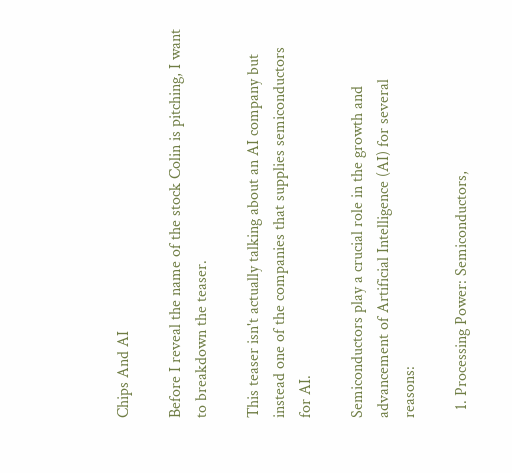Chips And AI

Before I reveal the name of the stock Colin is pitching, I want to breakdown the teaser.

This teaser isn't actually talking about an AI company but instead one of the companies that supplies semiconductors for AI.

Semiconductors play a crucial role in the growth and advancement of Artificial Intelligence (AI) for several reasons:

  1. Processing Power: Semiconductors,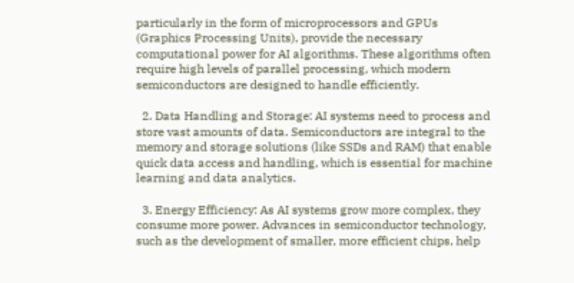particularly in the form of microprocessors and GPUs (Graphics Processing Units), provide the necessary computational power for AI algorithms. These algorithms often require high levels of parallel processing, which modern semiconductors are designed to handle efficiently.

  2. Data Handling and Storage: AI systems need to process and store vast amounts of data. Semiconductors are integral to the memory and storage solutions (like SSDs and RAM) that enable quick data access and handling, which is essential for machine learning and data analytics.

  3. Energy Efficiency: As AI systems grow more complex, they consume more power. Advances in semiconductor technology, such as the development of smaller, more efficient chips, help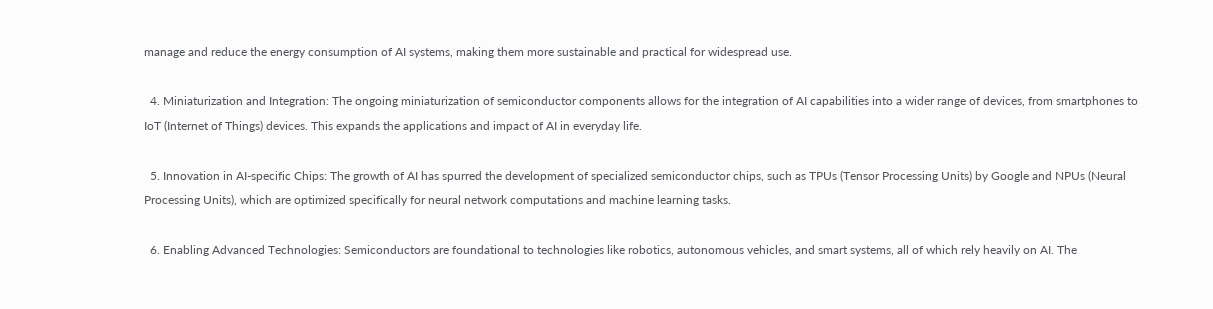manage and reduce the energy consumption of AI systems, making them more sustainable and practical for widespread use.

  4. Miniaturization and Integration: The ongoing miniaturization of semiconductor components allows for the integration of AI capabilities into a wider range of devices, from smartphones to IoT (Internet of Things) devices. This expands the applications and impact of AI in everyday life.

  5. Innovation in AI-specific Chips: The growth of AI has spurred the development of specialized semiconductor chips, such as TPUs (Tensor Processing Units) by Google and NPUs (Neural Processing Units), which are optimized specifically for neural network computations and machine learning tasks.

  6. Enabling Advanced Technologies: Semiconductors are foundational to technologies like robotics, autonomous vehicles, and smart systems, all of which rely heavily on AI. The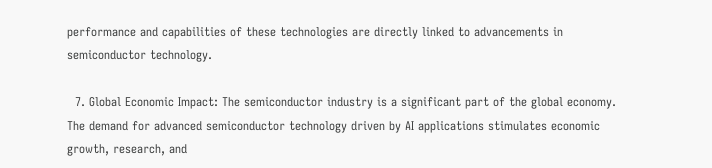performance and capabilities of these technologies are directly linked to advancements in semiconductor technology.

  7. Global Economic Impact: The semiconductor industry is a significant part of the global economy. The demand for advanced semiconductor technology driven by AI applications stimulates economic growth, research, and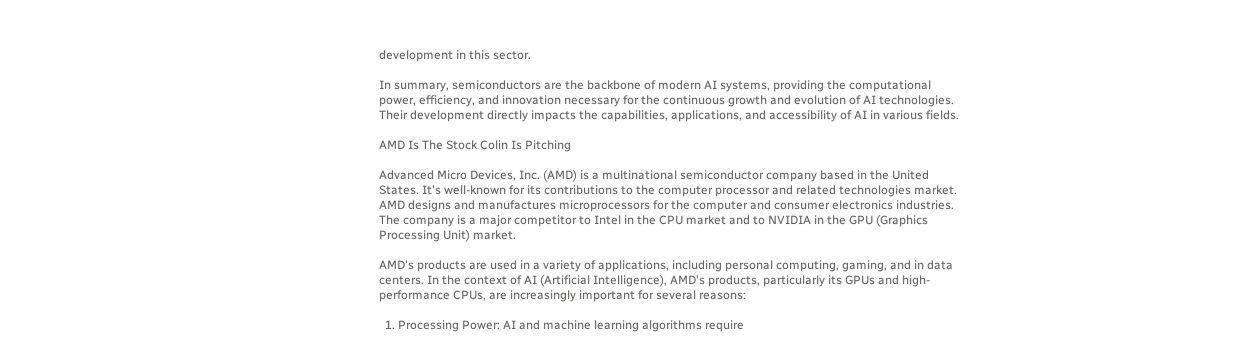development in this sector.

In summary, semiconductors are the backbone of modern AI systems, providing the computational power, efficiency, and innovation necessary for the continuous growth and evolution of AI technologies. Their development directly impacts the capabilities, applications, and accessibility of AI in various fields.

AMD Is The Stock Colin Is Pitching

Advanced Micro Devices, Inc. (AMD) is a multinational semiconductor company based in the United States. It's well-known for its contributions to the computer processor and related technologies market. AMD designs and manufactures microprocessors for the computer and consumer electronics industries. The company is a major competitor to Intel in the CPU market and to NVIDIA in the GPU (Graphics Processing Unit) market.

AMD's products are used in a variety of applications, including personal computing, gaming, and in data centers. In the context of AI (Artificial Intelligence), AMD's products, particularly its GPUs and high-performance CPUs, are increasingly important for several reasons:

  1. Processing Power: AI and machine learning algorithms require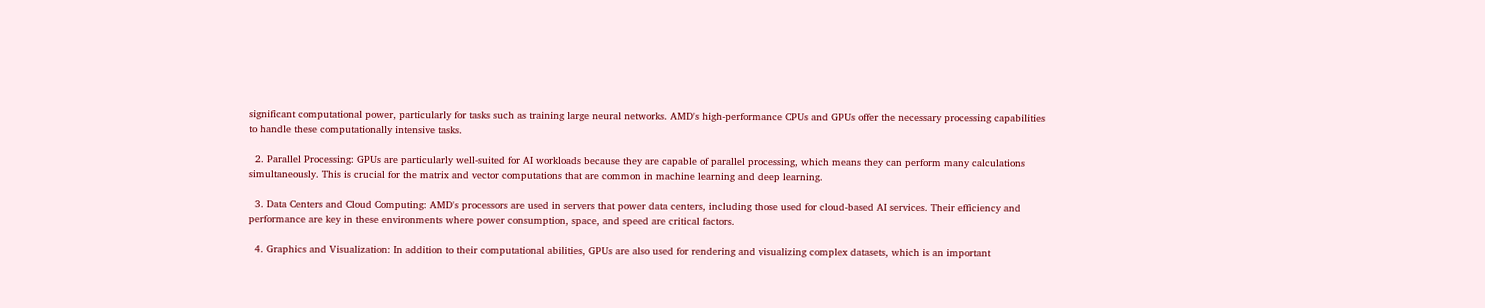significant computational power, particularly for tasks such as training large neural networks. AMD's high-performance CPUs and GPUs offer the necessary processing capabilities to handle these computationally intensive tasks.

  2. Parallel Processing: GPUs are particularly well-suited for AI workloads because they are capable of parallel processing, which means they can perform many calculations simultaneously. This is crucial for the matrix and vector computations that are common in machine learning and deep learning.

  3. Data Centers and Cloud Computing: AMD's processors are used in servers that power data centers, including those used for cloud-based AI services. Their efficiency and performance are key in these environments where power consumption, space, and speed are critical factors.

  4. Graphics and Visualization: In addition to their computational abilities, GPUs are also used for rendering and visualizing complex datasets, which is an important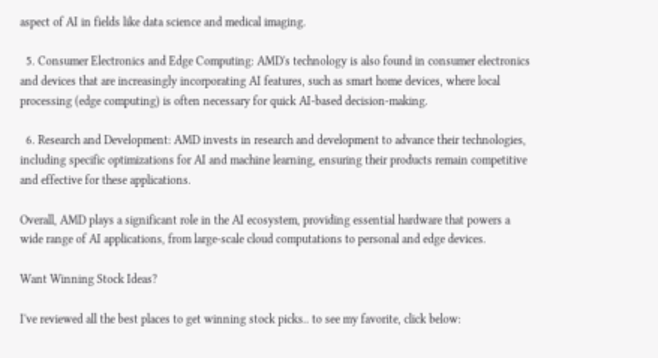aspect of AI in fields like data science and medical imaging.

  5. Consumer Electronics and Edge Computing: AMD's technology is also found in consumer electronics and devices that are increasingly incorporating AI features, such as smart home devices, where local processing (edge computing) is often necessary for quick AI-based decision-making.

  6. Research and Development: AMD invests in research and development to advance their technologies, including specific optimizations for AI and machine learning, ensuring their products remain competitive and effective for these applications.

Overall, AMD plays a significant role in the AI ecosystem, providing essential hardware that powers a wide range of AI applications, from large-scale cloud computations to personal and edge devices.

Want Winning Stock Ideas?

I've reviewed all the best places to get winning stock picks.. to see my favorite, click below: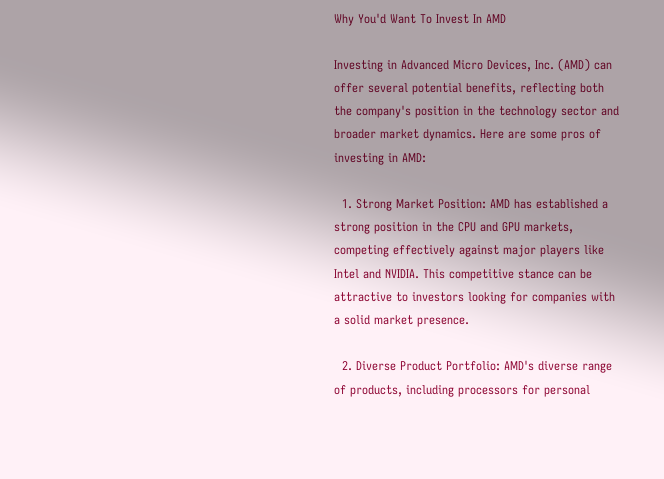Why You'd Want To Invest In AMD

Investing in Advanced Micro Devices, Inc. (AMD) can offer several potential benefits, reflecting both the company's position in the technology sector and broader market dynamics. Here are some pros of investing in AMD:

  1. Strong Market Position: AMD has established a strong position in the CPU and GPU markets, competing effectively against major players like Intel and NVIDIA. This competitive stance can be attractive to investors looking for companies with a solid market presence.

  2. Diverse Product Portfolio: AMD's diverse range of products, including processors for personal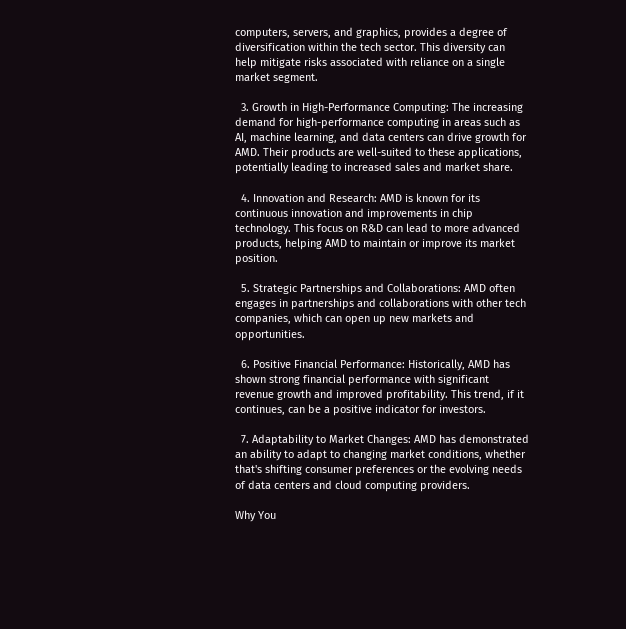computers, servers, and graphics, provides a degree of diversification within the tech sector. This diversity can help mitigate risks associated with reliance on a single market segment.

  3. Growth in High-Performance Computing: The increasing demand for high-performance computing in areas such as AI, machine learning, and data centers can drive growth for AMD. Their products are well-suited to these applications, potentially leading to increased sales and market share.

  4. Innovation and Research: AMD is known for its continuous innovation and improvements in chip technology. This focus on R&D can lead to more advanced products, helping AMD to maintain or improve its market position.

  5. Strategic Partnerships and Collaborations: AMD often engages in partnerships and collaborations with other tech companies, which can open up new markets and opportunities.

  6. Positive Financial Performance: Historically, AMD has shown strong financial performance with significant revenue growth and improved profitability. This trend, if it continues, can be a positive indicator for investors.

  7. Adaptability to Market Changes: AMD has demonstrated an ability to adapt to changing market conditions, whether that's shifting consumer preferences or the evolving needs of data centers and cloud computing providers.

Why You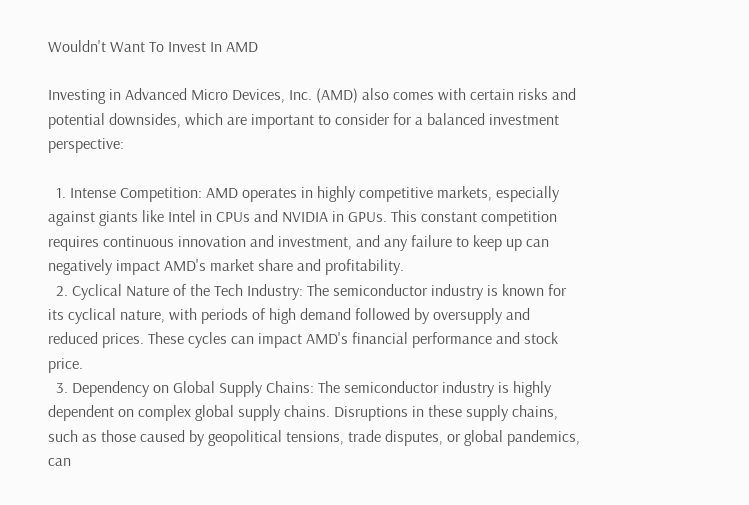Wouldn't Want To Invest In AMD

Investing in Advanced Micro Devices, Inc. (AMD) also comes with certain risks and potential downsides, which are important to consider for a balanced investment perspective:

  1. Intense Competition: AMD operates in highly competitive markets, especially against giants like Intel in CPUs and NVIDIA in GPUs. This constant competition requires continuous innovation and investment, and any failure to keep up can negatively impact AMD's market share and profitability.
  2. Cyclical Nature of the Tech Industry: The semiconductor industry is known for its cyclical nature, with periods of high demand followed by oversupply and reduced prices. These cycles can impact AMD's financial performance and stock price.
  3. Dependency on Global Supply Chains: The semiconductor industry is highly dependent on complex global supply chains. Disruptions in these supply chains, such as those caused by geopolitical tensions, trade disputes, or global pandemics, can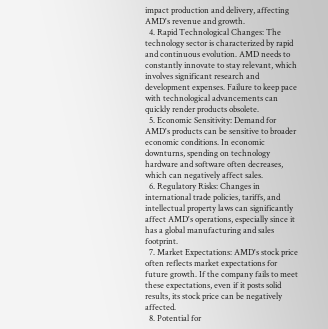impact production and delivery, affecting AMD's revenue and growth.
  4. Rapid Technological Changes: The technology sector is characterized by rapid and continuous evolution. AMD needs to constantly innovate to stay relevant, which involves significant research and development expenses. Failure to keep pace with technological advancements can quickly render products obsolete.
  5. Economic Sensitivity: Demand for AMD's products can be sensitive to broader economic conditions. In economic downturns, spending on technology hardware and software often decreases, which can negatively affect sales.
  6. Regulatory Risks: Changes in international trade policies, tariffs, and intellectual property laws can significantly affect AMD's operations, especially since it has a global manufacturing and sales footprint.
  7. Market Expectations: AMD's stock price often reflects market expectations for future growth. If the company fails to meet these expectations, even if it posts solid results, its stock price can be negatively affected.
  8. Potential for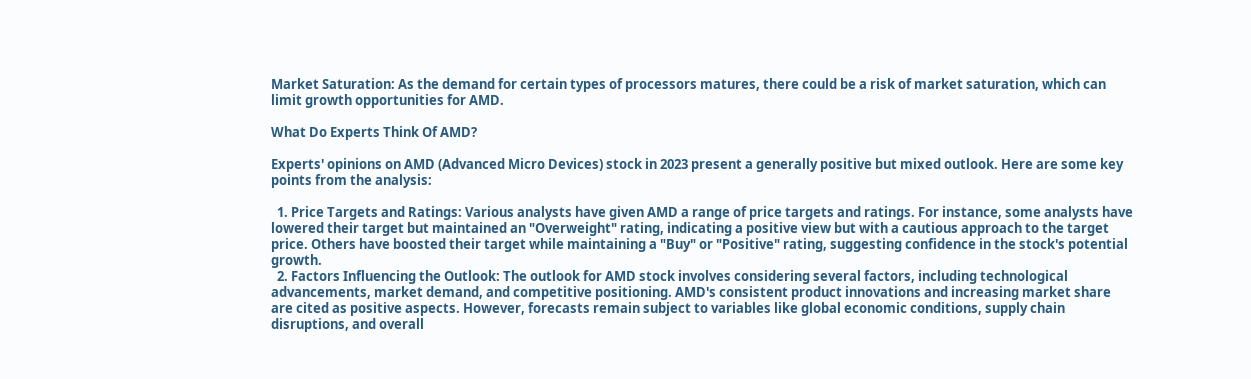Market Saturation: As the demand for certain types of processors matures, there could be a risk of market saturation, which can limit growth opportunities for AMD.

What Do Experts Think Of AMD?

Experts' opinions on AMD (Advanced Micro Devices) stock in 2023 present a generally positive but mixed outlook. Here are some key points from the analysis:

  1. Price Targets and Ratings: Various analysts have given AMD a range of price targets and ratings. For instance, some analysts have lowered their target but maintained an "Overweight" rating, indicating a positive view but with a cautious approach to the target price. Others have boosted their target while maintaining a "Buy" or "Positive" rating, suggesting confidence in the stock's potential growth.
  2. Factors Influencing the Outlook: The outlook for AMD stock involves considering several factors, including technological advancements, market demand, and competitive positioning. AMD's consistent product innovations and increasing market share are cited as positive aspects. However, forecasts remain subject to variables like global economic conditions, supply chain disruptions, and overall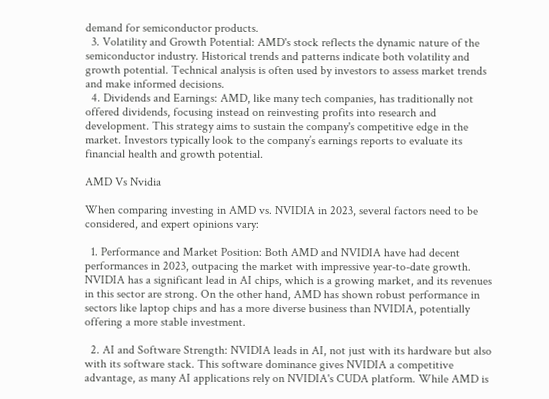demand for semiconductor products.
  3. Volatility and Growth Potential: AMD's stock reflects the dynamic nature of the semiconductor industry. Historical trends and patterns indicate both volatility and growth potential. Technical analysis is often used by investors to assess market trends and make informed decisions.
  4. Dividends and Earnings: AMD, like many tech companies, has traditionally not offered dividends, focusing instead on reinvesting profits into research and development. This strategy aims to sustain the company's competitive edge in the market. Investors typically look to the company’s earnings reports to evaluate its financial health and growth potential.

AMD Vs Nvidia

When comparing investing in AMD vs. NVIDIA in 2023, several factors need to be considered, and expert opinions vary:

  1. Performance and Market Position: Both AMD and NVIDIA have had decent performances in 2023, outpacing the market with impressive year-to-date growth. NVIDIA has a significant lead in AI chips, which is a growing market, and its revenues in this sector are strong. On the other hand, AMD has shown robust performance in sectors like laptop chips and has a more diverse business than NVIDIA, potentially offering a more stable investment.

  2. AI and Software Strength: NVIDIA leads in AI, not just with its hardware but also with its software stack. This software dominance gives NVIDIA a competitive advantage, as many AI applications rely on NVIDIA's CUDA platform. While AMD is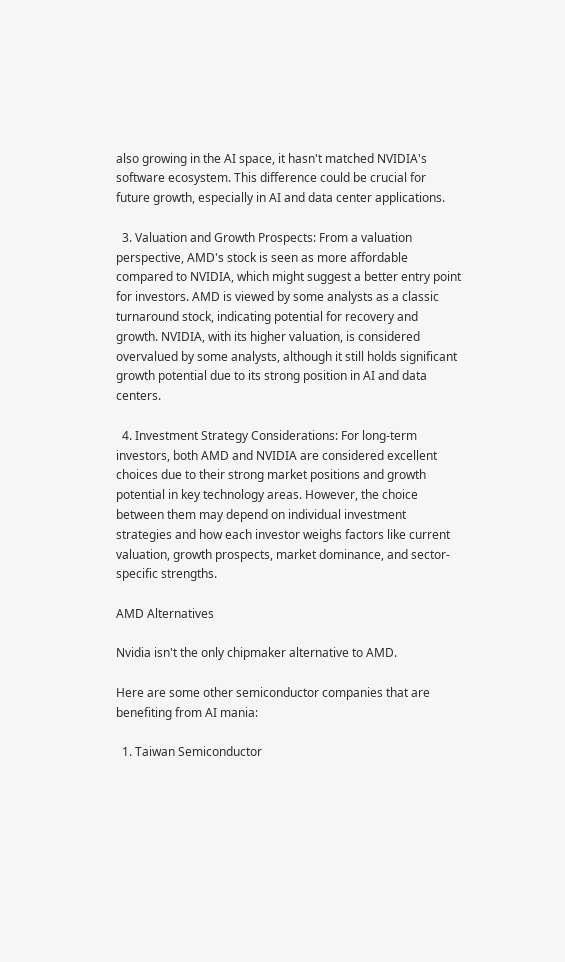also growing in the AI space, it hasn't matched NVIDIA's software ecosystem. This difference could be crucial for future growth, especially in AI and data center applications.

  3. Valuation and Growth Prospects: From a valuation perspective, AMD's stock is seen as more affordable compared to NVIDIA, which might suggest a better entry point for investors. AMD is viewed by some analysts as a classic turnaround stock, indicating potential for recovery and growth. NVIDIA, with its higher valuation, is considered overvalued by some analysts, although it still holds significant growth potential due to its strong position in AI and data centers.

  4. Investment Strategy Considerations: For long-term investors, both AMD and NVIDIA are considered excellent choices due to their strong market positions and growth potential in key technology areas. However, the choice between them may depend on individual investment strategies and how each investor weighs factors like current valuation, growth prospects, market dominance, and sector-specific strengths.

AMD Alternatives

Nvidia isn't the only chipmaker alternative to AMD.

Here are some other semiconductor companies that are benefiting from AI mania:

  1. Taiwan Semiconductor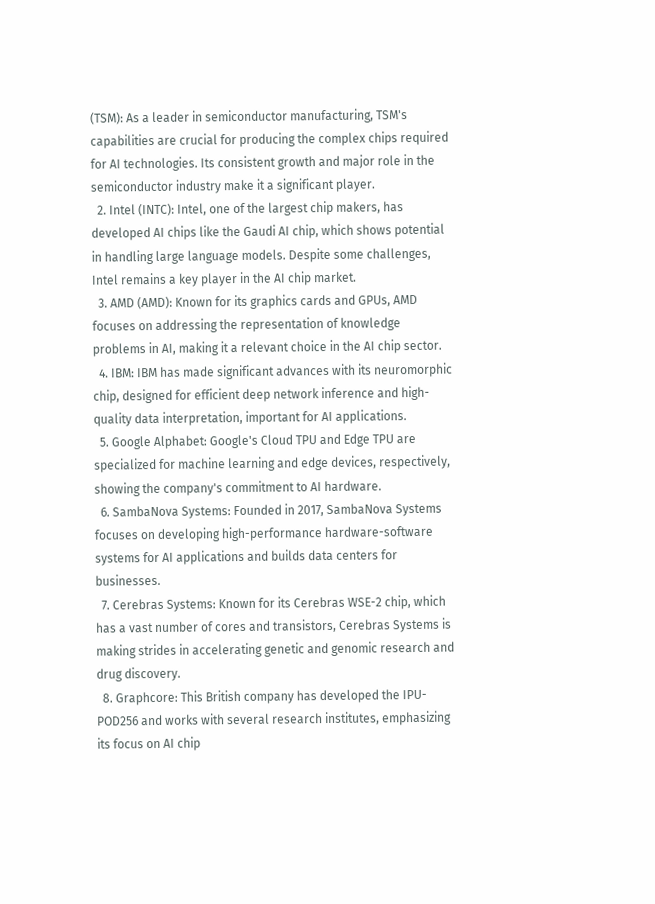(TSM): As a leader in semiconductor manufacturing, TSM's capabilities are crucial for producing the complex chips required for AI technologies. Its consistent growth and major role in the semiconductor industry make it a significant player.
  2. Intel (INTC): Intel, one of the largest chip makers, has developed AI chips like the Gaudi AI chip, which shows potential in handling large language models. Despite some challenges, Intel remains a key player in the AI chip market.
  3. AMD (AMD): Known for its graphics cards and GPUs, AMD focuses on addressing the representation of knowledge problems in AI, making it a relevant choice in the AI chip sector.
  4. IBM: IBM has made significant advances with its neuromorphic chip, designed for efficient deep network inference and high-quality data interpretation, important for AI applications.
  5. Google Alphabet: Google's Cloud TPU and Edge TPU are specialized for machine learning and edge devices, respectively, showing the company's commitment to AI hardware.
  6. SambaNova Systems: Founded in 2017, SambaNova Systems focuses on developing high-performance hardware-software systems for AI applications and builds data centers for businesses.
  7. Cerebras Systems: Known for its Cerebras WSE-2 chip, which has a vast number of cores and transistors, Cerebras Systems is making strides in accelerating genetic and genomic research and drug discovery.
  8. Graphcore: This British company has developed the IPU-POD256 and works with several research institutes, emphasizing its focus on AI chip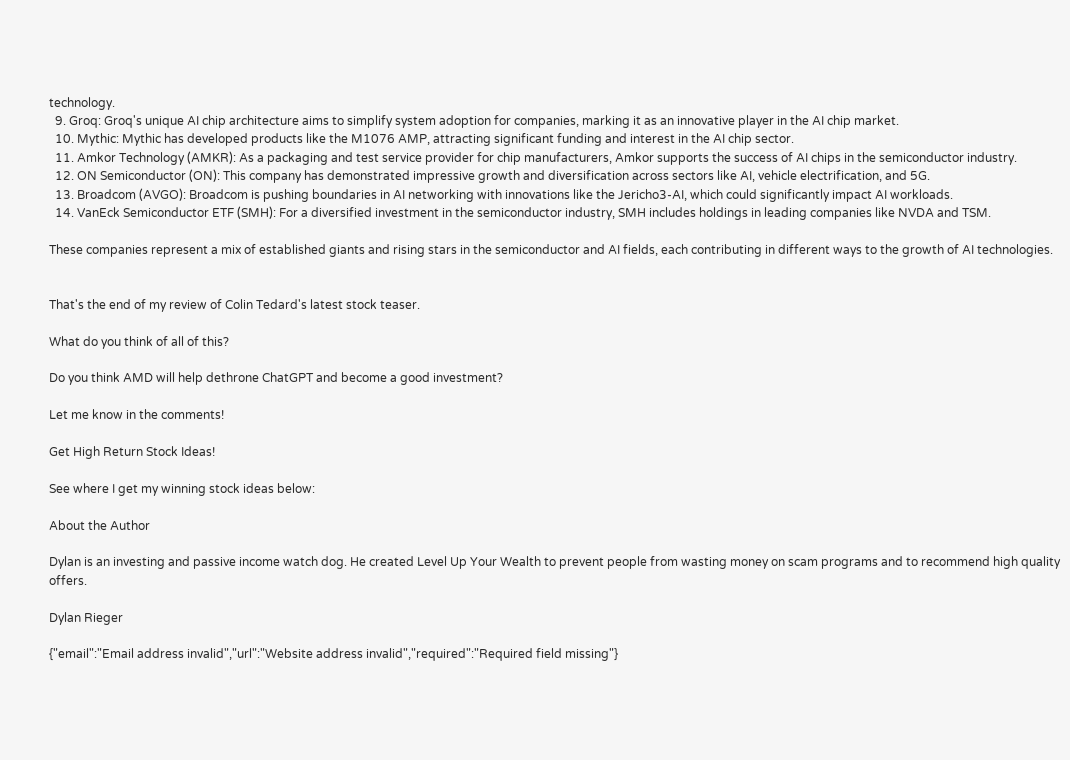technology.
  9. Groq: Groq's unique AI chip architecture aims to simplify system adoption for companies, marking it as an innovative player in the AI chip market.
  10. Mythic: Mythic has developed products like the M1076 AMP, attracting significant funding and interest in the AI chip sector.
  11. Amkor Technology (AMKR): As a packaging and test service provider for chip manufacturers, Amkor supports the success of AI chips in the semiconductor industry.
  12. ON Semiconductor (ON): This company has demonstrated impressive growth and diversification across sectors like AI, vehicle electrification, and 5G.
  13. Broadcom (AVGO): Broadcom is pushing boundaries in AI networking with innovations like the Jericho3-AI, which could significantly impact AI workloads.
  14. VanEck Semiconductor ETF (SMH): For a diversified investment in the semiconductor industry, SMH includes holdings in leading companies like NVDA and TSM.

These companies represent a mix of established giants and rising stars in the semiconductor and AI fields, each contributing in different ways to the growth of AI technologies.


That's the end of my review of Colin Tedard's latest stock teaser.

What do you think of all of this?

Do you think AMD will help dethrone ChatGPT and become a good investment?

Let me know in the comments!

Get High Return Stock Ideas!

See where I get my winning stock ideas below:

About the Author

Dylan is an investing and passive income watch dog. He created Level Up Your Wealth to prevent people from wasting money on scam programs and to recommend high quality offers.

Dylan Rieger

{"email":"Email address invalid","url":"Website address invalid","required":"Required field missing"}